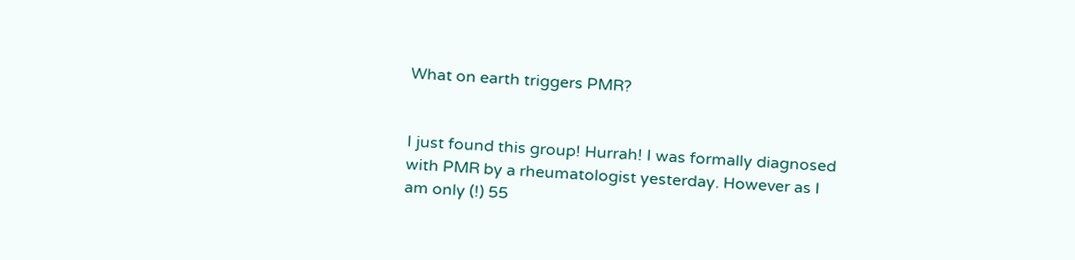What on earth triggers PMR?


I just found this group! Hurrah! I was formally diagnosed with PMR by a rheumatologist yesterday. However as I am only (!) 55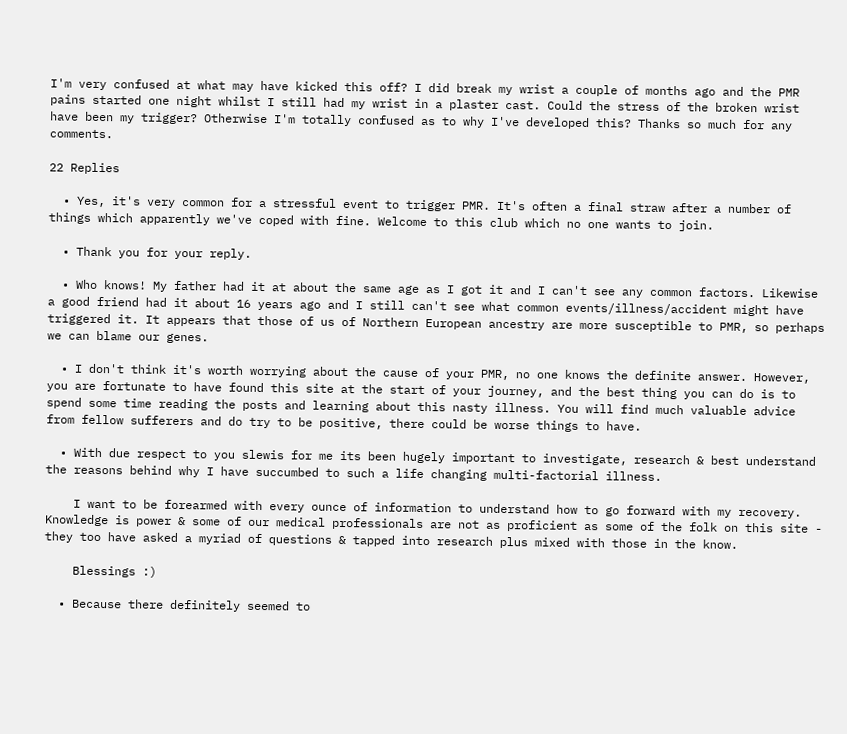I'm very confused at what may have kicked this off? I did break my wrist a couple of months ago and the PMR pains started one night whilst I still had my wrist in a plaster cast. Could the stress of the broken wrist have been my trigger? Otherwise I'm totally confused as to why I've developed this? Thanks so much for any comments.

22 Replies

  • Yes, it's very common for a stressful event to trigger PMR. It's often a final straw after a number of things which apparently we've coped with fine. Welcome to this club which no one wants to join.

  • Thank you for your reply.

  • Who knows! My father had it at about the same age as I got it and I can't see any common factors. Likewise a good friend had it about 16 years ago and I still can't see what common events/illness/accident might have triggered it. It appears that those of us of Northern European ancestry are more susceptible to PMR, so perhaps we can blame our genes.

  • I don't think it's worth worrying about the cause of your PMR, no one knows the definite answer. However, you are fortunate to have found this site at the start of your journey, and the best thing you can do is to spend some time reading the posts and learning about this nasty illness. You will find much valuable advice from fellow sufferers and do try to be positive, there could be worse things to have.

  • With due respect to you slewis for me its been hugely important to investigate, research & best understand the reasons behind why I have succumbed to such a life changing multi-factorial illness.

    I want to be forearmed with every ounce of information to understand how to go forward with my recovery. Knowledge is power & some of our medical professionals are not as proficient as some of the folk on this site - they too have asked a myriad of questions & tapped into research plus mixed with those in the know.

    Blessings :)

  • Because there definitely seemed to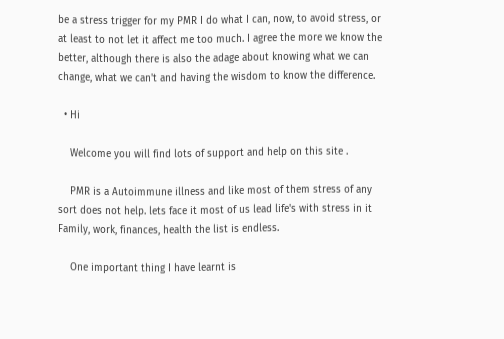be a stress trigger for my PMR I do what I can, now, to avoid stress, or at least to not let it affect me too much. I agree the more we know the better, although there is also the adage about knowing what we can change, what we can't and having the wisdom to know the difference.

  • Hi

    Welcome you will find lots of support and help on this site .

    PMR is a Autoimmune illness and like most of them stress of any sort does not help. lets face it most of us lead life's with stress in it Family, work, finances, health the list is endless.

    One important thing I have learnt is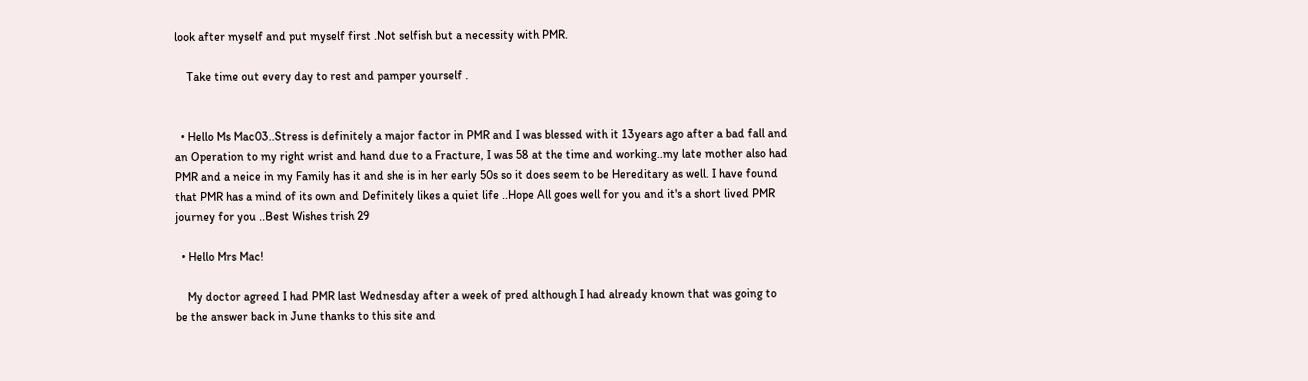look after myself and put myself first .Not selfish but a necessity with PMR.

    Take time out every day to rest and pamper yourself .


  • Hello Ms Mac03..Stress is definitely a major factor in PMR and I was blessed with it 13years ago after a bad fall and an Operation to my right wrist and hand due to a Fracture, I was 58 at the time and working..my late mother also had PMR and a neice in my Family has it and she is in her early 50s so it does seem to be Hereditary as well. I have found that PMR has a mind of its own and Definitely likes a quiet life ..Hope All goes well for you and it's a short lived PMR journey for you ..Best Wishes trish 29

  • Hello Mrs Mac!

    My doctor agreed I had PMR last Wednesday after a week of pred although I had already known that was going to be the answer back in June thanks to this site and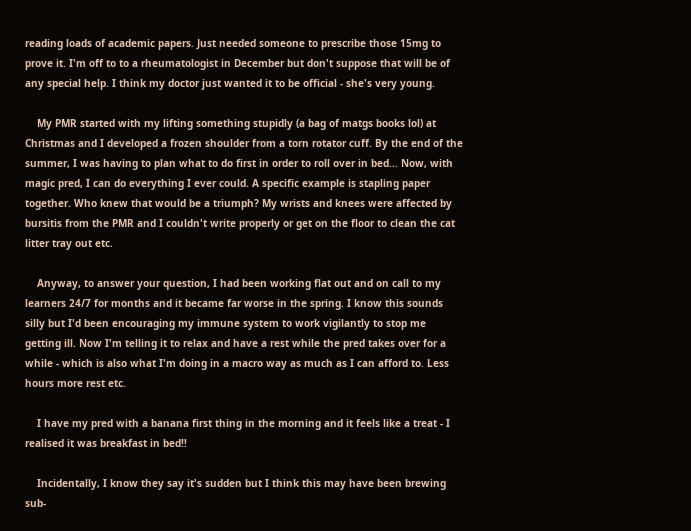reading loads of academic papers. Just needed someone to prescribe those 15mg to prove it. I'm off to to a rheumatologist in December but don't suppose that will be of any special help. I think my doctor just wanted it to be official - she's very young.

    My PMR started with my lifting something stupidly (a bag of matgs books lol) at Christmas and I developed a frozen shoulder from a torn rotator cuff. By the end of the summer, I was having to plan what to do first in order to roll over in bed... Now, with magic pred, I can do everything I ever could. A specific example is stapling paper together. Who knew that would be a triumph? My wrists and knees were affected by bursitis from the PMR and I couldn't write properly or get on the floor to clean the cat litter tray out etc.

    Anyway, to answer your question, I had been working flat out and on call to my learners 24/7 for months and it became far worse in the spring. I know this sounds silly but I'd been encouraging my immune system to work vigilantly to stop me getting ill. Now I'm telling it to relax and have a rest while the pred takes over for a while - which is also what I'm doing in a macro way as much as I can afford to. Less hours more rest etc.

    I have my pred with a banana first thing in the morning and it feels like a treat - I realised it was breakfast in bed!!

    Incidentally, I know they say it's sudden but I think this may have been brewing sub-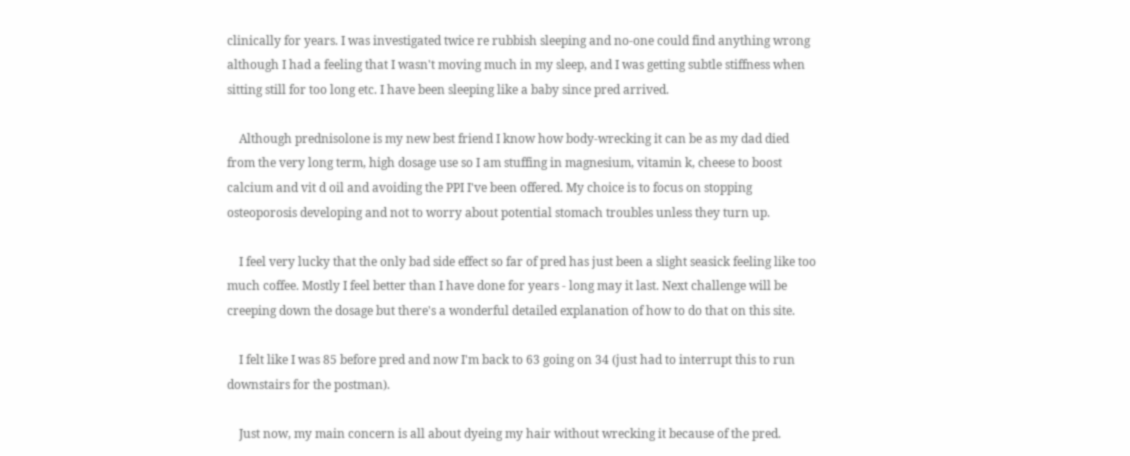clinically for years. I was investigated twice re rubbish sleeping and no-one could find anything wrong although I had a feeling that I wasn't moving much in my sleep, and I was getting subtle stiffness when sitting still for too long etc. I have been sleeping like a baby since pred arrived.

    Although prednisolone is my new best friend I know how body-wrecking it can be as my dad died from the very long term, high dosage use so I am stuffing in magnesium, vitamin k, cheese to boost calcium and vit d oil and avoiding the PPI I've been offered. My choice is to focus on stopping osteoporosis developing and not to worry about potential stomach troubles unless they turn up.

    I feel very lucky that the only bad side effect so far of pred has just been a slight seasick feeling like too much coffee. Mostly I feel better than I have done for years - long may it last. Next challenge will be creeping down the dosage but there's a wonderful detailed explanation of how to do that on this site.

    I felt like I was 85 before pred and now I'm back to 63 going on 34 (just had to interrupt this to run downstairs for the postman).

    Just now, my main concern is all about dyeing my hair without wrecking it because of the pred.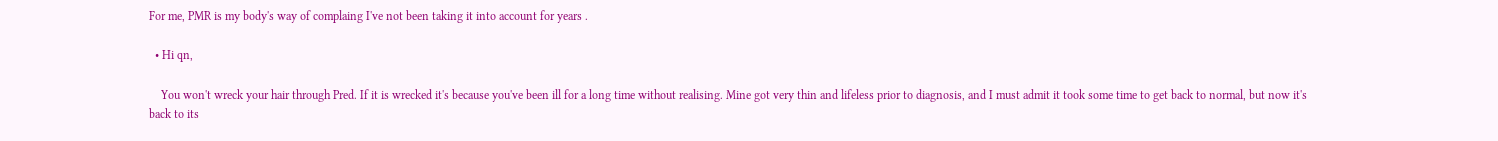For me, PMR is my body's way of complaing I've not been taking it into account for years .

  • Hi qn,

    You won't wreck your hair through Pred. If it is wrecked it's because you've been ill for a long time without realising. Mine got very thin and lifeless prior to diagnosis, and I must admit it took some time to get back to normal, but now it's back to its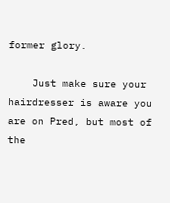former glory.

    Just make sure your hairdresser is aware you are on Pred, but most of the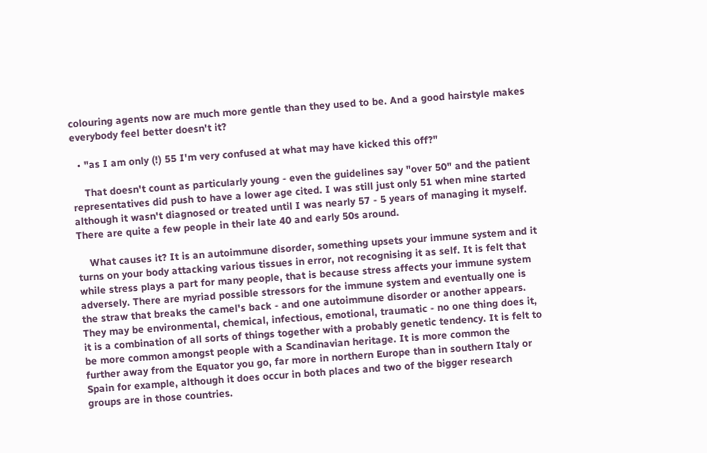colouring agents now are much more gentle than they used to be. And a good hairstyle makes everybody feel better doesn't it?

  • "as I am only (!) 55 I'm very confused at what may have kicked this off?"

    That doesn't count as particularly young - even the guidelines say "over 50" and the patient representatives did push to have a lower age cited. I was still just only 51 when mine started although it wasn't diagnosed or treated until I was nearly 57 - 5 years of managing it myself. There are quite a few people in their late 40 and early 50s around.

    What causes it? It is an autoimmune disorder, something upsets your immune system and it turns on your body attacking various tissues in error, not recognising it as self. It is felt that while stress plays a part for many people, that is because stress affects your immune system adversely. There are myriad possible stressors for the immune system and eventually one is the straw that breaks the camel's back - and one autoimmune disorder or another appears. They may be environmental, chemical, infectious, emotional, traumatic - no one thing does it, it is a combination of all sorts of things together with a probably genetic tendency. It is felt to be more common amongst people with a Scandinavian heritage. It is more common the further away from the Equator you go, far more in northern Europe than in southern Italy or Spain for example, although it does occur in both places and two of the bigger research groups are in those countries.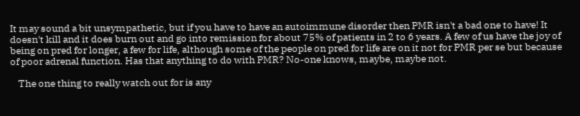It may sound a bit unsympathetic, but if you have to have an autoimmune disorder then PMR isn't a bad one to have! It doesn't kill and it does burn out and go into remission for about 75% of patients in 2 to 6 years. A few of us have the joy of being on pred for longer, a few for life, although some of the people on pred for life are on it not for PMR per se but because of poor adrenal function. Has that anything to do with PMR? No-one knows, maybe, maybe not.

    The one thing to really watch out for is any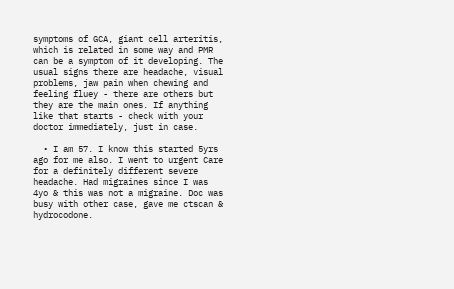symptoms of GCA, giant cell arteritis, which is related in some way and PMR can be a symptom of it developing. The usual signs there are headache, visual problems, jaw pain when chewing and feeling fluey - there are others but they are the main ones. If anything like that starts - check with your doctor immediately, just in case.

  • I am 57. I know this started 5yrs ago for me also. I went to urgent Care for a definitely different severe headache. Had migraines since I was 4yo & this was not a migraine. Doc was busy with other case, gave me ctscan & hydrocodone.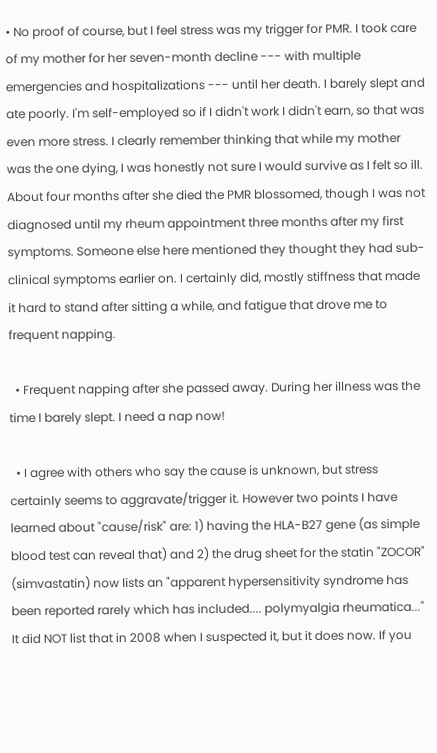• No proof of course, but I feel stress was my trigger for PMR. I took care of my mother for her seven-month decline --- with multiple emergencies and hospitalizations --- until her death. I barely slept and ate poorly. I'm self-employed so if I didn't work I didn't earn, so that was even more stress. I clearly remember thinking that while my mother was the one dying, I was honestly not sure I would survive as I felt so ill. About four months after she died the PMR blossomed, though I was not diagnosed until my rheum appointment three months after my first symptoms. Someone else here mentioned they thought they had sub-clinical symptoms earlier on. I certainly did, mostly stiffness that made it hard to stand after sitting a while, and fatigue that drove me to frequent napping.

  • Frequent napping after she passed away. During her illness was the time I barely slept. I need a nap now!

  • I agree with others who say the cause is unknown, but stress certainly seems to aggravate/trigger it. However two points I have learned about "cause/risk" are: 1) having the HLA-B27 gene (as simple blood test can reveal that) and 2) the drug sheet for the statin "ZOCOR" (simvastatin) now lists an "apparent hypersensitivity syndrome has been reported rarely which has included.... polymyalgia rheumatica..." It did NOT list that in 2008 when I suspected it, but it does now. If you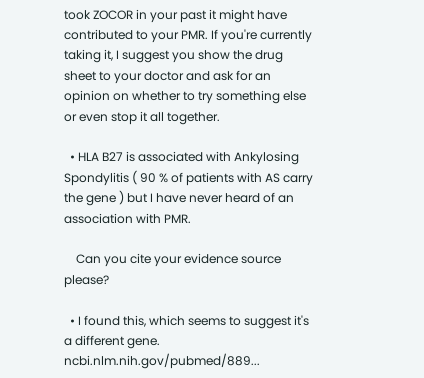took ZOCOR in your past it might have contributed to your PMR. If you're currently taking it, I suggest you show the drug sheet to your doctor and ask for an opinion on whether to try something else or even stop it all together.

  • HLA B27 is associated with Ankylosing Spondylitis ( 90 % of patients with AS carry the gene ) but I have never heard of an association with PMR.

    Can you cite your evidence source please?

  • I found this, which seems to suggest it's a different gene. ncbi.nlm.nih.gov/pubmed/889...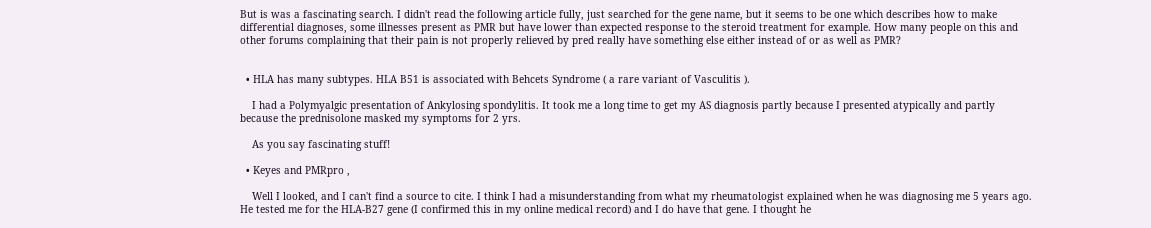But is was a fascinating search. I didn't read the following article fully, just searched for the gene name, but it seems to be one which describes how to make differential diagnoses, some illnesses present as PMR but have lower than expected response to the steroid treatment for example. How many people on this and other forums complaining that their pain is not properly relieved by pred really have something else either instead of or as well as PMR?


  • HLA has many subtypes. HLA B51 is associated with Behcets Syndrome ( a rare variant of Vasculitis ).

    I had a Polymyalgic presentation of Ankylosing spondylitis. It took me a long time to get my AS diagnosis partly because I presented atypically and partly because the prednisolone masked my symptoms for 2 yrs.

    As you say fascinating stuff!

  • Keyes and PMRpro ,

    Well I looked, and I can't find a source to cite. I think I had a misunderstanding from what my rheumatologist explained when he was diagnosing me 5 years ago. He tested me for the HLA-B27 gene (I confirmed this in my online medical record) and I do have that gene. I thought he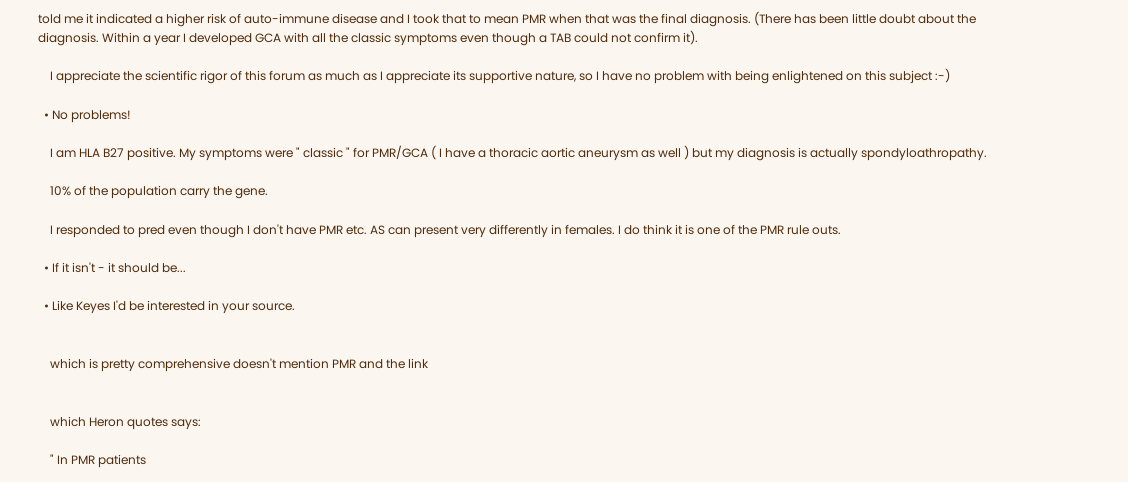told me it indicated a higher risk of auto-immune disease and I took that to mean PMR when that was the final diagnosis. (There has been little doubt about the diagnosis. Within a year I developed GCA with all the classic symptoms even though a TAB could not confirm it).

    I appreciate the scientific rigor of this forum as much as I appreciate its supportive nature, so I have no problem with being enlightened on this subject :-)

  • No problems!

    I am HLA B27 positive. My symptoms were " classic " for PMR/GCA ( I have a thoracic aortic aneurysm as well ) but my diagnosis is actually spondyloathropathy.

    10% of the population carry the gene.

    I responded to pred even though I don't have PMR etc. AS can present very differently in females. I do think it is one of the PMR rule outs.

  • If it isn't - it should be...

  • Like Keyes I'd be interested in your source.


    which is pretty comprehensive doesn't mention PMR and the link


    which Heron quotes says:

    " In PMR patients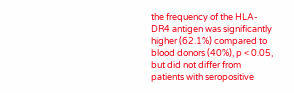the frequency of the HLA-DR4 antigen was significantly higher (62.1%) compared to blood donors (40%), p < 0.05, but did not differ from patients with seropositive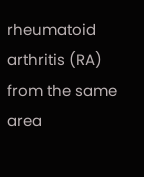rheumatoid arthritis (RA) from the same area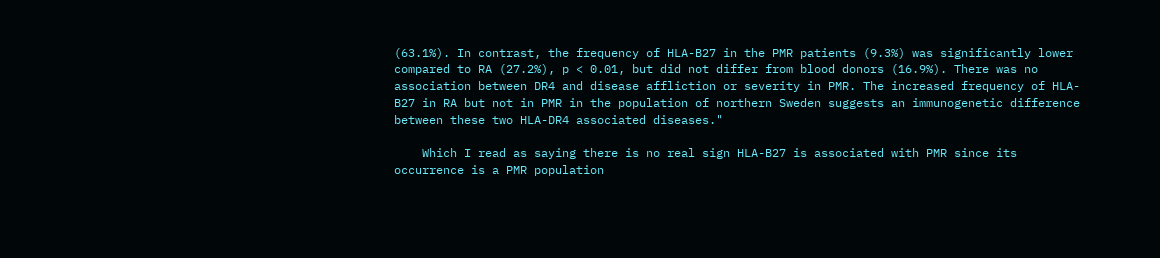(63.1%). In contrast, the frequency of HLA-B27 in the PMR patients (9.3%) was significantly lower compared to RA (27.2%), p < 0.01, but did not differ from blood donors (16.9%). There was no association between DR4 and disease affliction or severity in PMR. The increased frequency of HLA-B27 in RA but not in PMR in the population of northern Sweden suggests an immunogenetic difference between these two HLA-DR4 associated diseases."

    Which I read as saying there is no real sign HLA-B27 is associated with PMR since its occurrence is a PMR population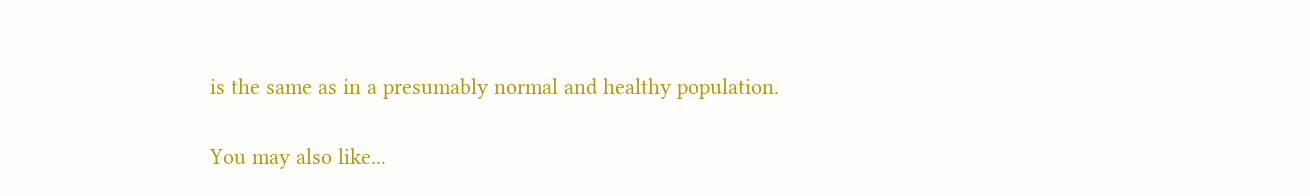is the same as in a presumably normal and healthy population.

You may also like...